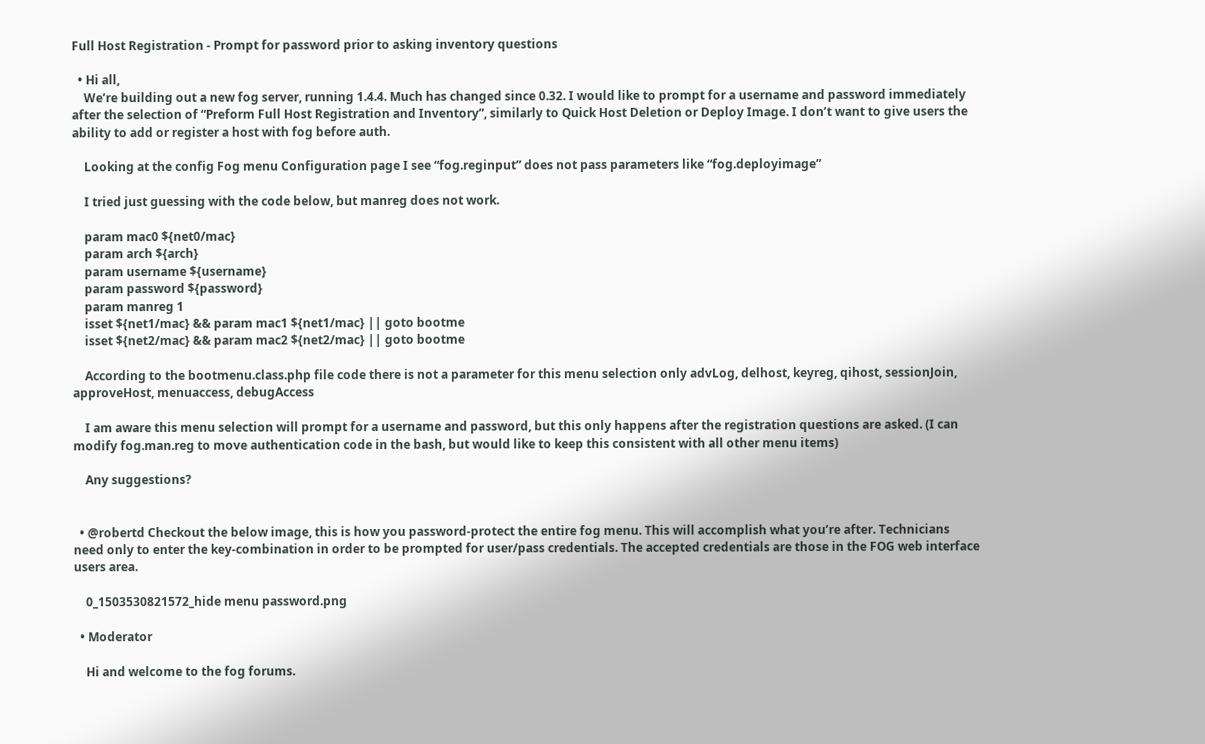Full Host Registration - Prompt for password prior to asking inventory questions

  • Hi all,
    We’re building out a new fog server, running 1.4.4. Much has changed since 0.32. I would like to prompt for a username and password immediately after the selection of “Preform Full Host Registration and Inventory”, similarly to Quick Host Deletion or Deploy Image. I don’t want to give users the ability to add or register a host with fog before auth.

    Looking at the config Fog menu Configuration page I see “fog.reginput” does not pass parameters like “fog.deployimage”

    I tried just guessing with the code below, but manreg does not work.

    param mac0 ${net0/mac}
    param arch ${arch}
    param username ${username}
    param password ${password}
    param manreg 1
    isset ${net1/mac} && param mac1 ${net1/mac} || goto bootme
    isset ${net2/mac} && param mac2 ${net2/mac} || goto bootme

    According to the bootmenu.class.php file code there is not a parameter for this menu selection only advLog, delhost, keyreg, qihost, sessionJoin, approveHost, menuaccess, debugAccess

    I am aware this menu selection will prompt for a username and password, but this only happens after the registration questions are asked. (I can modify fog.man.reg to move authentication code in the bash, but would like to keep this consistent with all other menu items)

    Any suggestions?


  • @robertd Checkout the below image, this is how you password-protect the entire fog menu. This will accomplish what you’re after. Technicians need only to enter the key-combination in order to be prompted for user/pass credentials. The accepted credentials are those in the FOG web interface users area.

    0_1503530821572_hide menu password.png

  • Moderator

    Hi and welcome to the fog forums.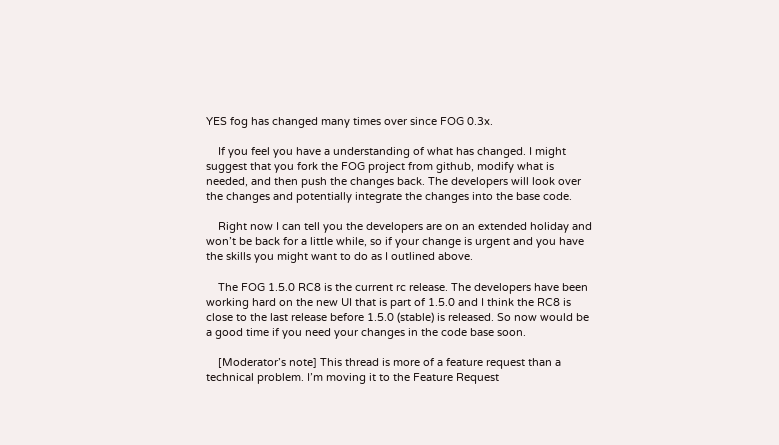YES fog has changed many times over since FOG 0.3x.

    If you feel you have a understanding of what has changed. I might suggest that you fork the FOG project from github, modify what is needed, and then push the changes back. The developers will look over the changes and potentially integrate the changes into the base code.

    Right now I can tell you the developers are on an extended holiday and won’t be back for a little while, so if your change is urgent and you have the skills you might want to do as I outlined above.

    The FOG 1.5.0 RC8 is the current rc release. The developers have been working hard on the new UI that is part of 1.5.0 and I think the RC8 is close to the last release before 1.5.0 (stable) is released. So now would be a good time if you need your changes in the code base soon.

    [Moderator’s note] This thread is more of a feature request than a technical problem. I’m moving it to the Feature Request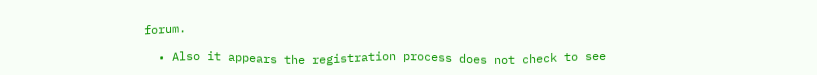forum.

  • Also it appears the registration process does not check to see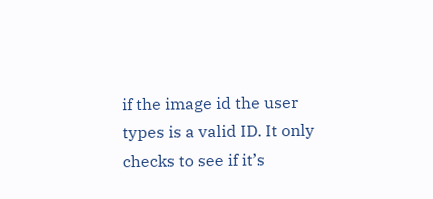if the image id the user types is a valid ID. It only checks to see if it’s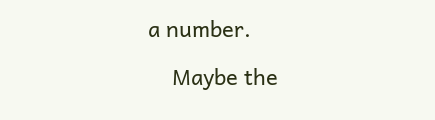a number.

    Maybe the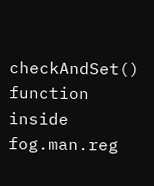checkAndSet() function inside fog.man.reg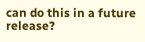can do this in a future release?